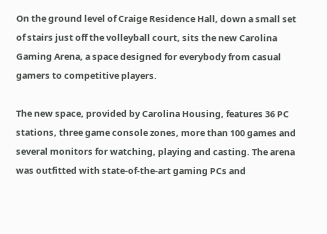On the ground level of Craige Residence Hall, down a small set of stairs just off the volleyball court, sits the new Carolina Gaming Arena, a space designed for everybody from casual gamers to competitive players.

The new space, provided by Carolina Housing, features 36 PC stations, three game console zones, more than 100 games and several monitors for watching, playing and casting. The arena was outfitted with state-of-the-art gaming PCs and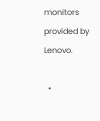monitors provided by Lenovo.

  •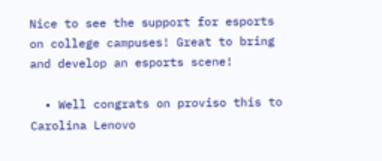Nice to see the support for esports on college campuses! Great to bring and develop an esports scene!

  • Well congrats on proviso this to Carolina Lenovo